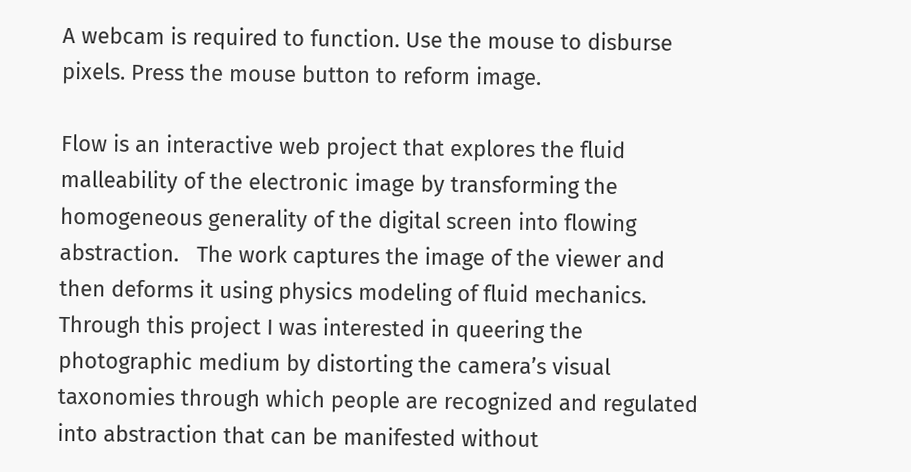A webcam is required to function. Use the mouse to disburse pixels. Press the mouse button to reform image.

Flow is an interactive web project that explores the fluid malleability of the electronic image by transforming the homogeneous generality of the digital screen into flowing abstraction.   The work captures the image of the viewer and then deforms it using physics modeling of fluid mechanics.  Through this project I was interested in queering the photographic medium by distorting the camera’s visual taxonomies through which people are recognized and regulated into abstraction that can be manifested without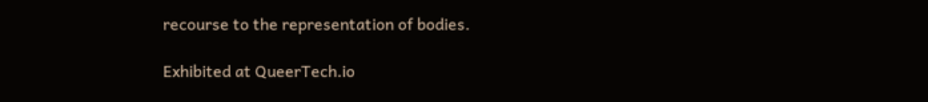recourse to the representation of bodies.

Exhibited at QueerTech.io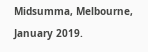Midsumma, Melbourne, January 2019.